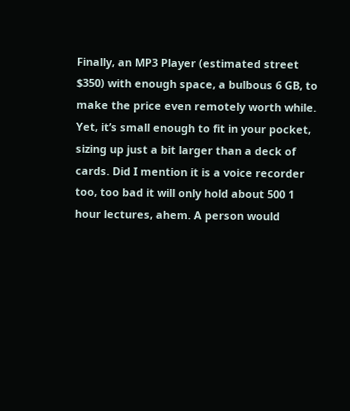Finally, an MP3 Player (estimated street $350) with enough space, a bulbous 6 GB, to make the price even remotely worth while. Yet, it’s small enough to fit in your pocket, sizing up just a bit larger than a deck of cards. Did I mention it is a voice recorder too, too bad it will only hold about 500 1 hour lectures, ahem. A person would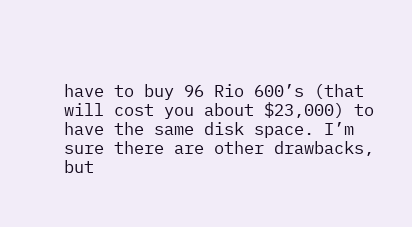have to buy 96 Rio 600’s (that will cost you about $23,000) to have the same disk space. I’m sure there are other drawbacks, but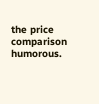the price comparison humorous.